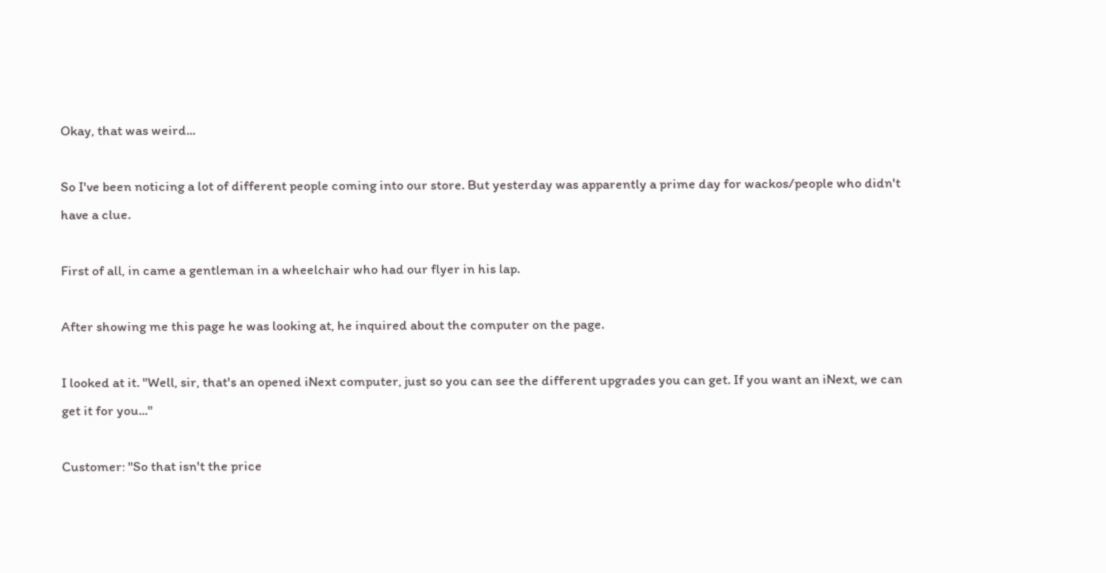Okay, that was weird...

So I've been noticing a lot of different people coming into our store. But yesterday was apparently a prime day for wackos/people who didn't have a clue.

First of all, in came a gentleman in a wheelchair who had our flyer in his lap.

After showing me this page he was looking at, he inquired about the computer on the page.

I looked at it. "Well, sir, that's an opened iNext computer, just so you can see the different upgrades you can get. If you want an iNext, we can get it for you..."

Customer: "So that isn't the price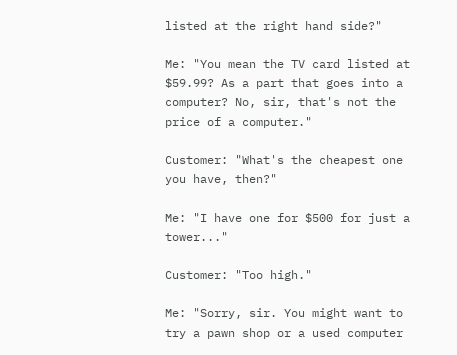listed at the right hand side?"

Me: "You mean the TV card listed at $59.99? As a part that goes into a computer? No, sir, that's not the price of a computer."

Customer: "What's the cheapest one you have, then?"

Me: "I have one for $500 for just a tower..."

Customer: "Too high."

Me: "Sorry, sir. You might want to try a pawn shop or a used computer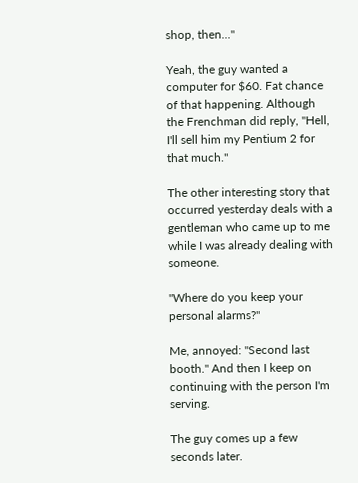shop, then..."

Yeah, the guy wanted a computer for $60. Fat chance of that happening. Although the Frenchman did reply, "Hell, I'll sell him my Pentium 2 for that much."

The other interesting story that occurred yesterday deals with a gentleman who came up to me while I was already dealing with someone.

"Where do you keep your personal alarms?"

Me, annoyed: "Second last booth." And then I keep on continuing with the person I'm serving.

The guy comes up a few seconds later.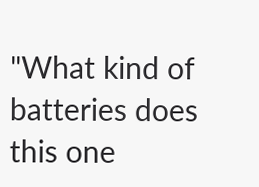"What kind of batteries does this one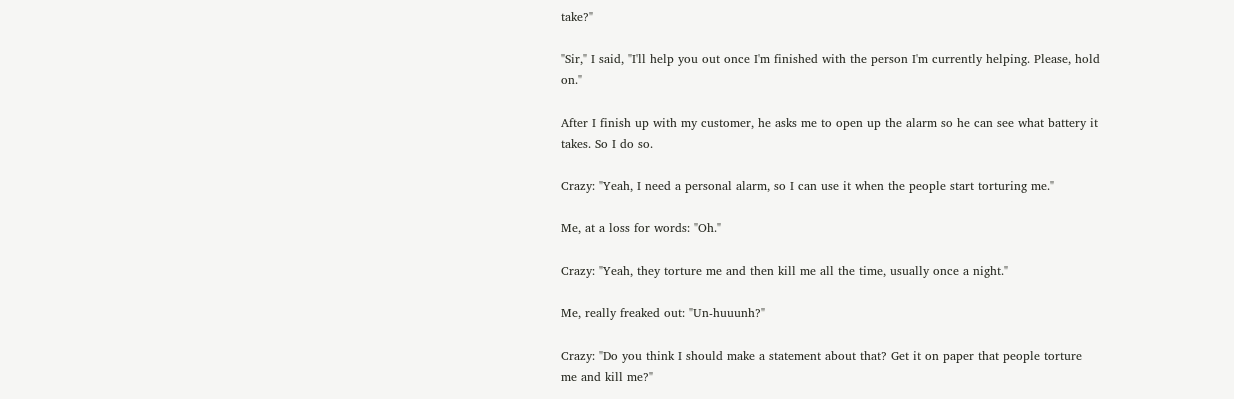take?"

"Sir," I said, "I'll help you out once I'm finished with the person I'm currently helping. Please, hold on."

After I finish up with my customer, he asks me to open up the alarm so he can see what battery it takes. So I do so.

Crazy: "Yeah, I need a personal alarm, so I can use it when the people start torturing me."

Me, at a loss for words: "Oh."

Crazy: "Yeah, they torture me and then kill me all the time, usually once a night."

Me, really freaked out: "Un-huuunh?"

Crazy: "Do you think I should make a statement about that? Get it on paper that people torture me and kill me?"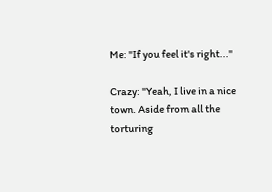Me: "If you feel it's right..."

Crazy: "Yeah, I live in a nice town. Aside from all the torturing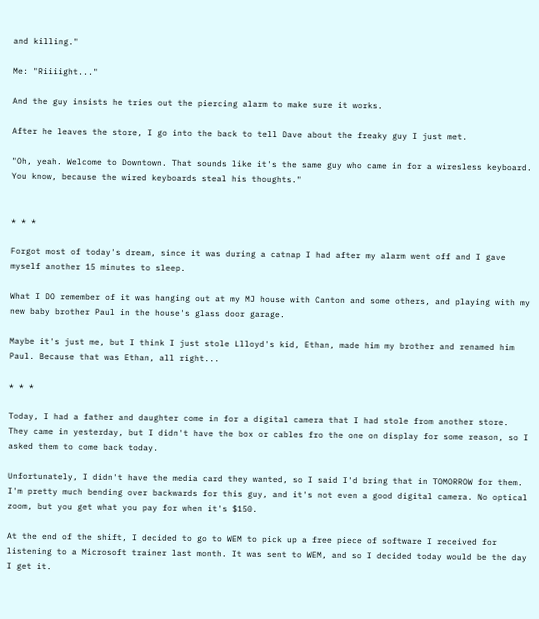and killing."

Me: "Riiiight..."

And the guy insists he tries out the piercing alarm to make sure it works.

After he leaves the store, I go into the back to tell Dave about the freaky guy I just met.

"Oh, yeah. Welcome to Downtown. That sounds like it's the same guy who came in for a wiresless keyboard. You know, because the wired keyboards steal his thoughts."


* * *

Forgot most of today's dream, since it was during a catnap I had after my alarm went off and I gave myself another 15 minutes to sleep.

What I DO remember of it was hanging out at my MJ house with Canton and some others, and playing with my new baby brother Paul in the house's glass door garage.

Maybe it's just me, but I think I just stole Llloyd's kid, Ethan, made him my brother and renamed him Paul. Because that was Ethan, all right...

* * *

Today, I had a father and daughter come in for a digital camera that I had stole from another store. They came in yesterday, but I didn't have the box or cables fro the one on display for some reason, so I asked them to come back today.

Unfortunately, I didn't have the media card they wanted, so I said I'd bring that in TOMORROW for them. I'm pretty much bending over backwards for this guy, and it's not even a good digital camera. No optical zoom, but you get what you pay for when it's $150.

At the end of the shift, I decided to go to WEM to pick up a free piece of software I received for listening to a Microsoft trainer last month. It was sent to WEM, and so I decided today would be the day I get it.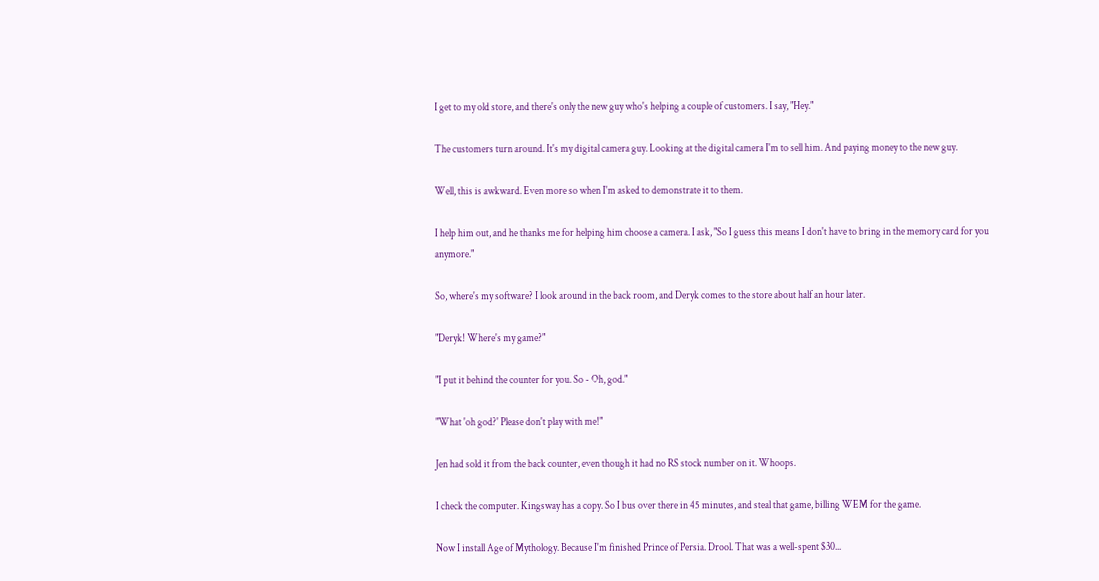I get to my old store, and there's only the new guy who's helping a couple of customers. I say, "Hey."

The customers turn around. It's my digital camera guy. Looking at the digital camera I'm to sell him. And paying money to the new guy.

Well, this is awkward. Even more so when I'm asked to demonstrate it to them.

I help him out, and he thanks me for helping him choose a camera. I ask, "So I guess this means I don't have to bring in the memory card for you anymore."

So, where's my software? I look around in the back room, and Deryk comes to the store about half an hour later.

"Deryk! Where's my game?"

"I put it behind the counter for you. So - Oh, god."

"What 'oh god?' Please don't play with me!"

Jen had sold it from the back counter, even though it had no RS stock number on it. Whoops.

I check the computer. Kingsway has a copy. So I bus over there in 45 minutes, and steal that game, billing WEM for the game.

Now I install Age of Mythology. Because I'm finished Prince of Persia. Drool. That was a well-spent $30...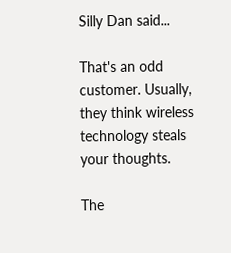Silly Dan said...

That's an odd customer. Usually, they think wireless technology steals your thoughts.

The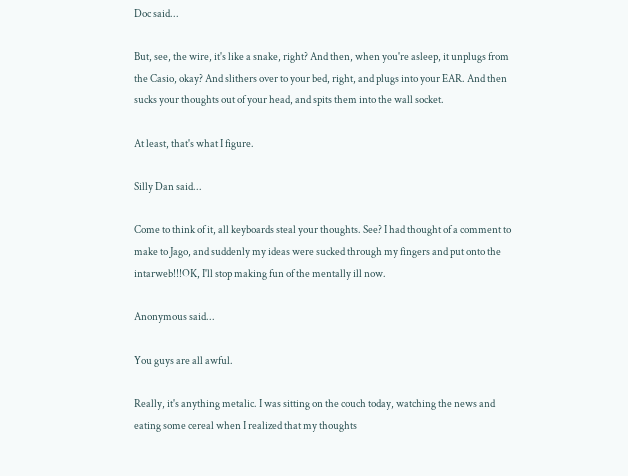Doc said...

But, see, the wire, it's like a snake, right? And then, when you're asleep, it unplugs from the Casio, okay? And slithers over to your bed, right, and plugs into your EAR. And then sucks your thoughts out of your head, and spits them into the wall socket.

At least, that's what I figure.

Silly Dan said...

Come to think of it, all keyboards steal your thoughts. See? I had thought of a comment to make to Jago, and suddenly my ideas were sucked through my fingers and put onto the intarweb!!!OK, I'll stop making fun of the mentally ill now.

Anonymous said...

You guys are all awful.

Really, it's anything metalic. I was sitting on the couch today, watching the news and eating some cereal when I realized that my thoughts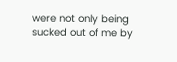were not only being sucked out of me by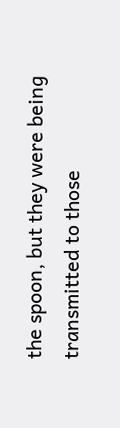the spoon, but they were being transmitted to those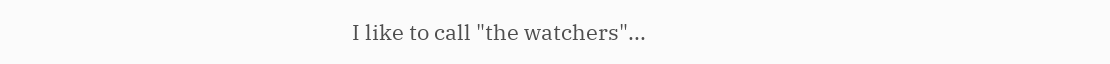I like to call "the watchers"...